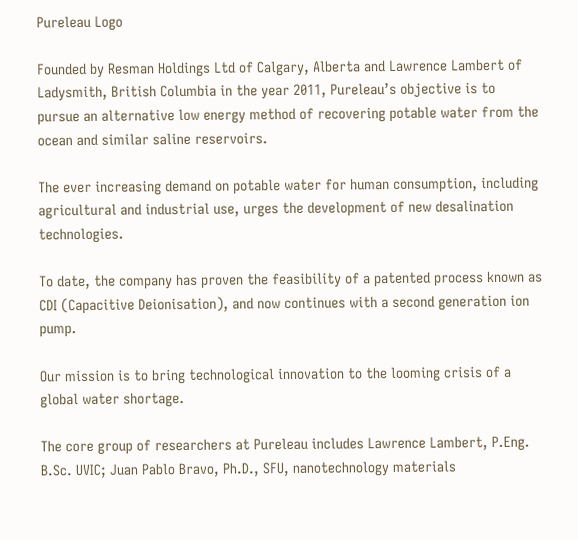Pureleau Logo

Founded by Resman Holdings Ltd of Calgary, Alberta and Lawrence Lambert of Ladysmith, British Columbia in the year 2011, Pureleau’s objective is to pursue an alternative low energy method of recovering potable water from the ocean and similar saline reservoirs.

The ever increasing demand on potable water for human consumption, including agricultural and industrial use, urges the development of new desalination technologies.

To date, the company has proven the feasibility of a patented process known as CDI (Capacitive Deionisation), and now continues with a second generation ion pump.

Our mission is to bring technological innovation to the looming crisis of a global water shortage.

The core group of researchers at Pureleau includes Lawrence Lambert, P.Eng. B.Sc. UVIC; Juan Pablo Bravo, Ph.D., SFU, nanotechnology materials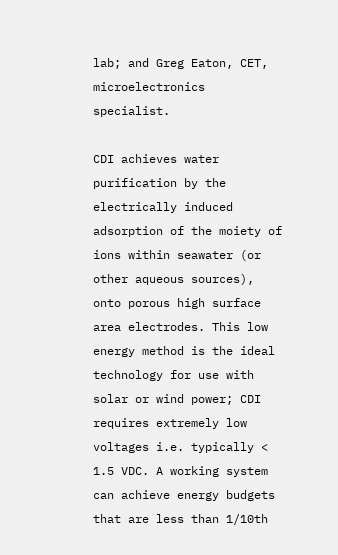lab; and Greg Eaton, CET, microelectronics specialist.

CDI achieves water purification by the electrically induced adsorption of the moiety of ions within seawater (or other aqueous sources), onto porous high surface area electrodes. This low energy method is the ideal technology for use with solar or wind power; CDI requires extremely low voltages i.e. typically < 1.5 VDC. A working system can achieve energy budgets that are less than 1/10th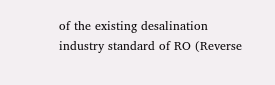of the existing desalination industry standard of RO (Reverse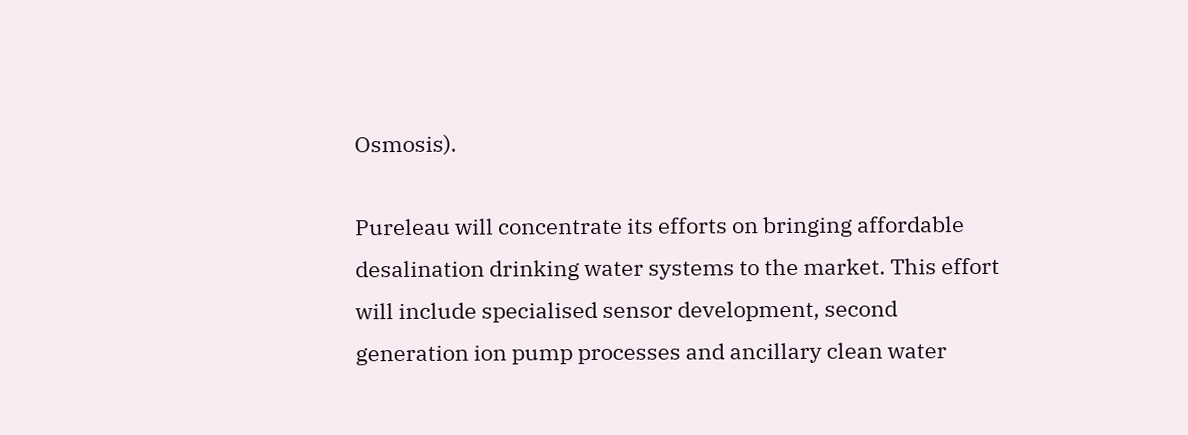Osmosis).

Pureleau will concentrate its efforts on bringing affordable desalination drinking water systems to the market. This effort will include specialised sensor development, second generation ion pump processes and ancillary clean water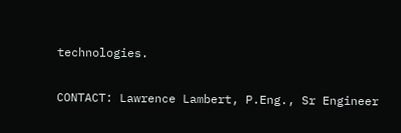technologies.

CONTACT: Lawrence Lambert, P.Eng., Sr Engineer